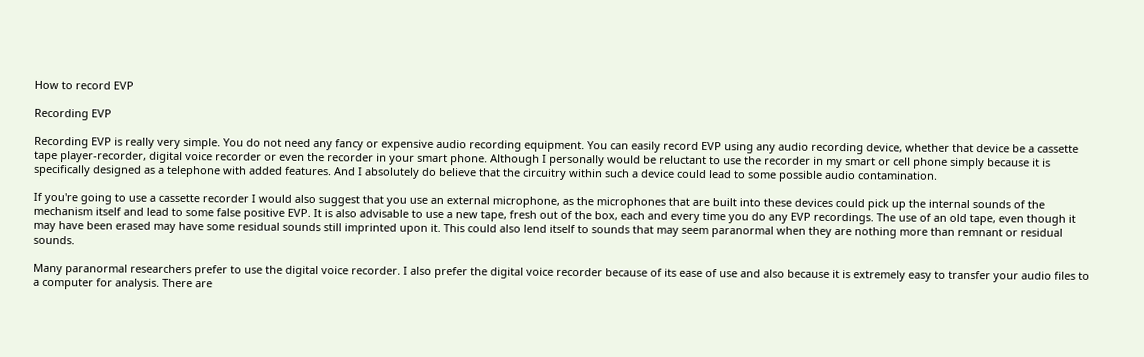How to record EVP

Recording EVP

Recording EVP is really very simple. You do not need any fancy or expensive audio recording equipment. You can easily record EVP using any audio recording device, whether that device be a cassette tape player-recorder, digital voice recorder or even the recorder in your smart phone. Although I personally would be reluctant to use the recorder in my smart or cell phone simply because it is specifically designed as a telephone with added features. And I absolutely do believe that the circuitry within such a device could lead to some possible audio contamination.

If you're going to use a cassette recorder I would also suggest that you use an external microphone, as the microphones that are built into these devices could pick up the internal sounds of the mechanism itself and lead to some false positive EVP. It is also advisable to use a new tape, fresh out of the box, each and every time you do any EVP recordings. The use of an old tape, even though it may have been erased may have some residual sounds still imprinted upon it. This could also lend itself to sounds that may seem paranormal when they are nothing more than remnant or residual sounds.

Many paranormal researchers prefer to use the digital voice recorder. I also prefer the digital voice recorder because of its ease of use and also because it is extremely easy to transfer your audio files to a computer for analysis. There are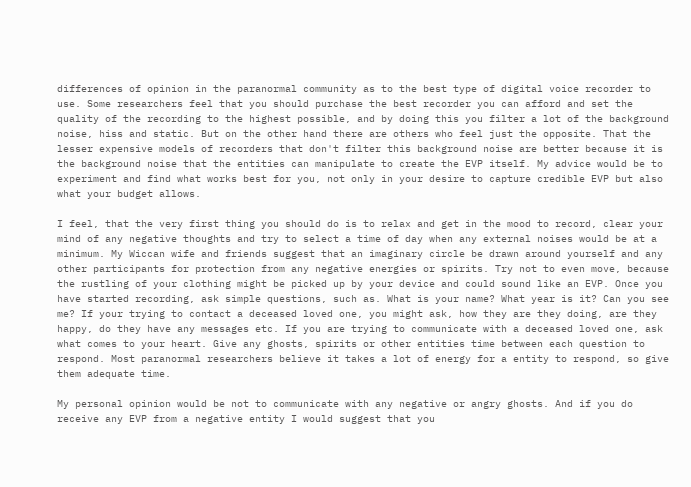differences of opinion in the paranormal community as to the best type of digital voice recorder to use. Some researchers feel that you should purchase the best recorder you can afford and set the quality of the recording to the highest possible, and by doing this you filter a lot of the background noise, hiss and static. But on the other hand there are others who feel just the opposite. That the lesser expensive models of recorders that don't filter this background noise are better because it is the background noise that the entities can manipulate to create the EVP itself. My advice would be to experiment and find what works best for you, not only in your desire to capture credible EVP but also what your budget allows.

I feel, that the very first thing you should do is to relax and get in the mood to record, clear your mind of any negative thoughts and try to select a time of day when any external noises would be at a minimum. My Wiccan wife and friends suggest that an imaginary circle be drawn around yourself and any other participants for protection from any negative energies or spirits. Try not to even move, because the rustling of your clothing might be picked up by your device and could sound like an EVP. Once you have started recording, ask simple questions, such as. What is your name? What year is it? Can you see me? If your trying to contact a deceased loved one, you might ask, how they are they doing, are they happy, do they have any messages etc. If you are trying to communicate with a deceased loved one, ask what comes to your heart. Give any ghosts, spirits or other entities time between each question to respond. Most paranormal researchers believe it takes a lot of energy for a entity to respond, so give them adequate time.

My personal opinion would be not to communicate with any negative or angry ghosts. And if you do receive any EVP from a negative entity I would suggest that you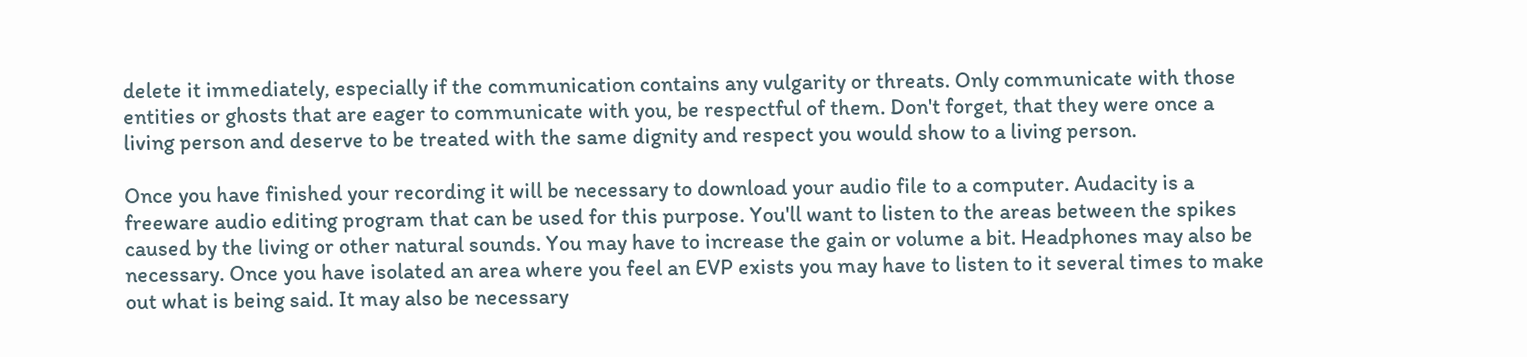delete it immediately, especially if the communication contains any vulgarity or threats. Only communicate with those entities or ghosts that are eager to communicate with you, be respectful of them. Don't forget, that they were once a living person and deserve to be treated with the same dignity and respect you would show to a living person.

Once you have finished your recording it will be necessary to download your audio file to a computer. Audacity is a freeware audio editing program that can be used for this purpose. You'll want to listen to the areas between the spikes caused by the living or other natural sounds. You may have to increase the gain or volume a bit. Headphones may also be necessary. Once you have isolated an area where you feel an EVP exists you may have to listen to it several times to make out what is being said. It may also be necessary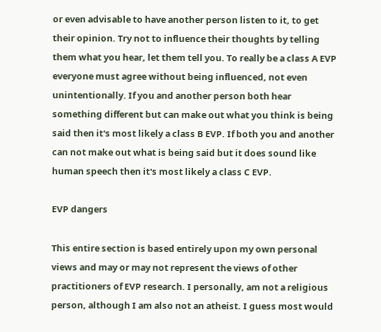or even advisable to have another person listen to it, to get their opinion. Try not to influence their thoughts by telling them what you hear, let them tell you. To really be a class A EVP everyone must agree without being influenced, not even unintentionally. If you and another person both hear something different but can make out what you think is being said then it's most likely a class B EVP. If both you and another can not make out what is being said but it does sound like human speech then it's most likely a class C EVP.

EVP dangers

This entire section is based entirely upon my own personal views and may or may not represent the views of other practitioners of EVP research. I personally, am not a religious person, although I am also not an atheist. I guess most would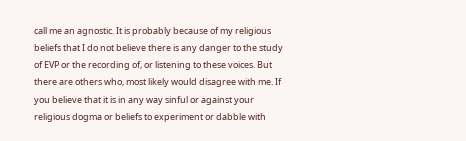call me an agnostic. It is probably because of my religious beliefs that I do not believe there is any danger to the study of EVP or the recording of, or listening to these voices. But there are others who, most likely would disagree with me. If you believe that it is in any way sinful or against your religious dogma or beliefs to experiment or dabble with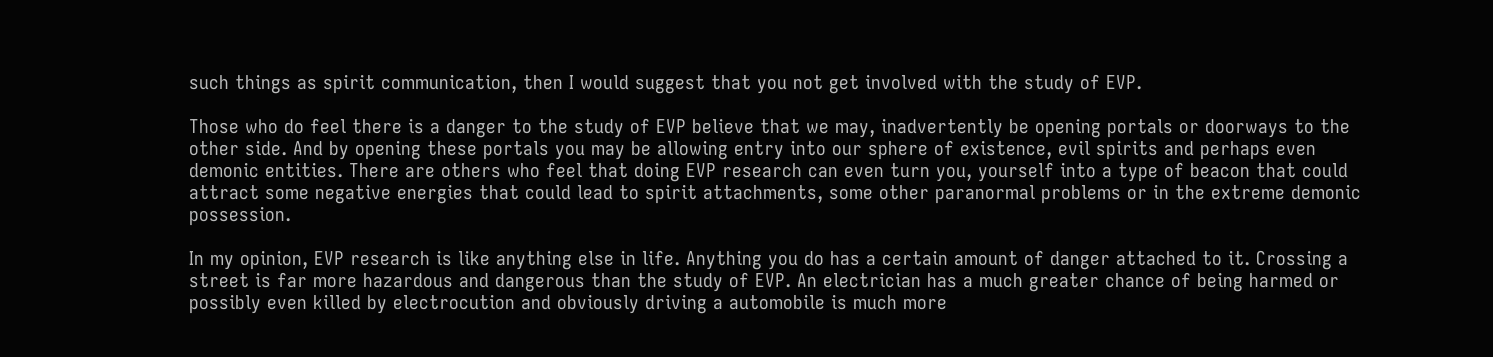such things as spirit communication, then I would suggest that you not get involved with the study of EVP.

Those who do feel there is a danger to the study of EVP believe that we may, inadvertently be opening portals or doorways to the other side. And by opening these portals you may be allowing entry into our sphere of existence, evil spirits and perhaps even demonic entities. There are others who feel that doing EVP research can even turn you, yourself into a type of beacon that could attract some negative energies that could lead to spirit attachments, some other paranormal problems or in the extreme demonic possession.

In my opinion, EVP research is like anything else in life. Anything you do has a certain amount of danger attached to it. Crossing a street is far more hazardous and dangerous than the study of EVP. An electrician has a much greater chance of being harmed or possibly even killed by electrocution and obviously driving a automobile is much more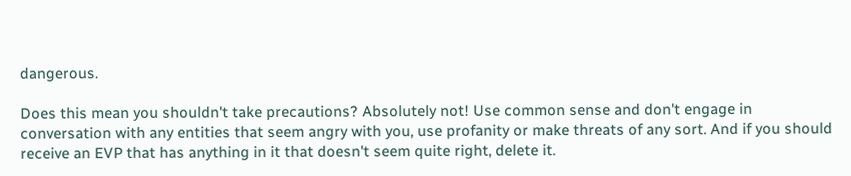dangerous.

Does this mean you shouldn't take precautions? Absolutely not! Use common sense and don't engage in conversation with any entities that seem angry with you, use profanity or make threats of any sort. And if you should receive an EVP that has anything in it that doesn't seem quite right, delete it.